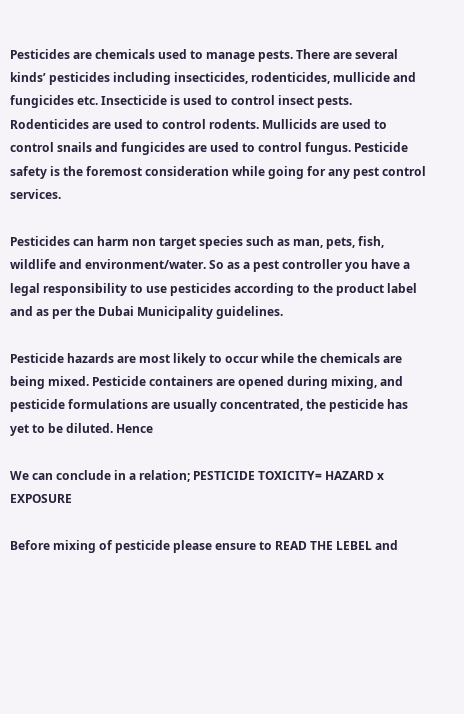Pesticides are chemicals used to manage pests. There are several kinds’ pesticides including insecticides, rodenticides, mullicide and fungicides etc. Insecticide is used to control insect pests. Rodenticides are used to control rodents. Mullicids are used to control snails and fungicides are used to control fungus. Pesticide safety is the foremost consideration while going for any pest control services.

Pesticides can harm non target species such as man, pets, fish, wildlife and environment/water. So as a pest controller you have a legal responsibility to use pesticides according to the product label and as per the Dubai Municipality guidelines.

Pesticide hazards are most likely to occur while the chemicals are being mixed. Pesticide containers are opened during mixing, and pesticide formulations are usually concentrated, the pesticide has yet to be diluted. Hence

We can conclude in a relation; PESTICIDE TOXICITY= HAZARD x EXPOSURE

Before mixing of pesticide please ensure to READ THE LEBEL and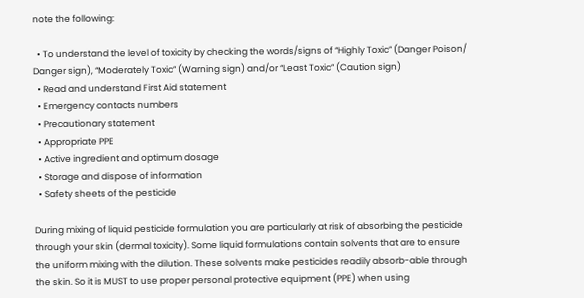note the following:

  • To understand the level of toxicity by checking the words/signs of “Highly Toxic” (Danger Poison/ Danger sign), “Moderately Toxic” (Warning sign) and/or “Least Toxic” (Caution sign)
  • Read and understand First Aid statement
  • Emergency contacts numbers
  • Precautionary statement
  • Appropriate PPE
  • Active ingredient and optimum dosage
  • Storage and dispose of information
  • Safety sheets of the pesticide

During mixing of liquid pesticide formulation you are particularly at risk of absorbing the pesticide through your skin (dermal toxicity). Some liquid formulations contain solvents that are to ensure the uniform mixing with the dilution. These solvents make pesticides readily absorb-able through the skin. So it is MUST to use proper personal protective equipment (PPE) when using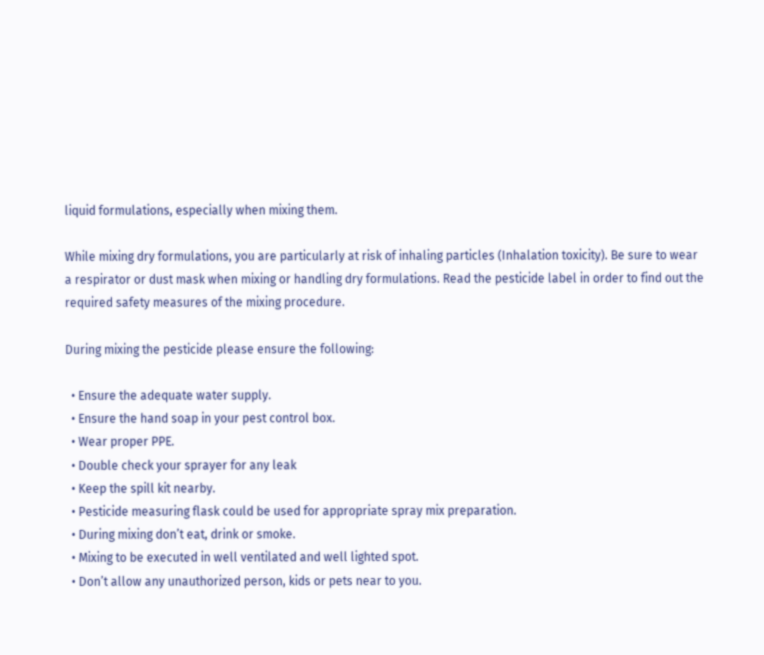liquid formulations, especially when mixing them.

While mixing dry formulations, you are particularly at risk of inhaling particles (Inhalation toxicity). Be sure to wear a respirator or dust mask when mixing or handling dry formulations. Read the pesticide label in order to find out the required safety measures of the mixing procedure.

During mixing the pesticide please ensure the following:

  • Ensure the adequate water supply.
  • Ensure the hand soap in your pest control box.
  • Wear proper PPE.
  • Double check your sprayer for any leak
  • Keep the spill kit nearby.
  • Pesticide measuring flask could be used for appropriate spray mix preparation.
  • During mixing don’t eat, drink or smoke.
  • Mixing to be executed in well ventilated and well lighted spot.
  • Don’t allow any unauthorized person, kids or pets near to you.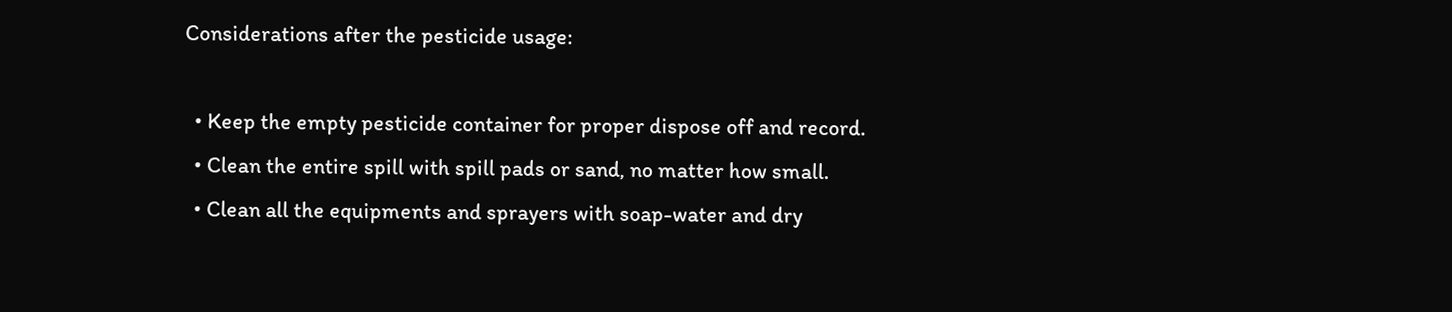Considerations after the pesticide usage:

  • Keep the empty pesticide container for proper dispose off and record.
  • Clean the entire spill with spill pads or sand, no matter how small.
  • Clean all the equipments and sprayers with soap-water and dry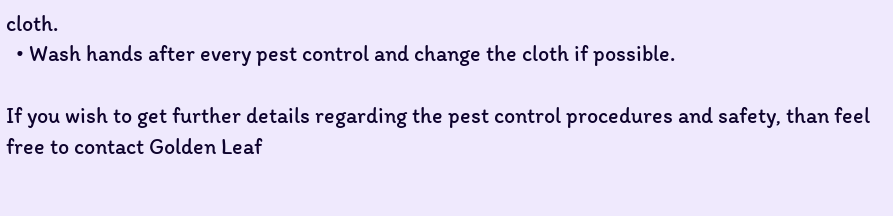cloth.
  • Wash hands after every pest control and change the cloth if possible.

If you wish to get further details regarding the pest control procedures and safety, than feel free to contact Golden Leaf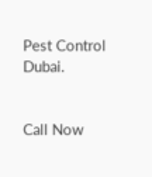Pest Control Dubai.


Call Now